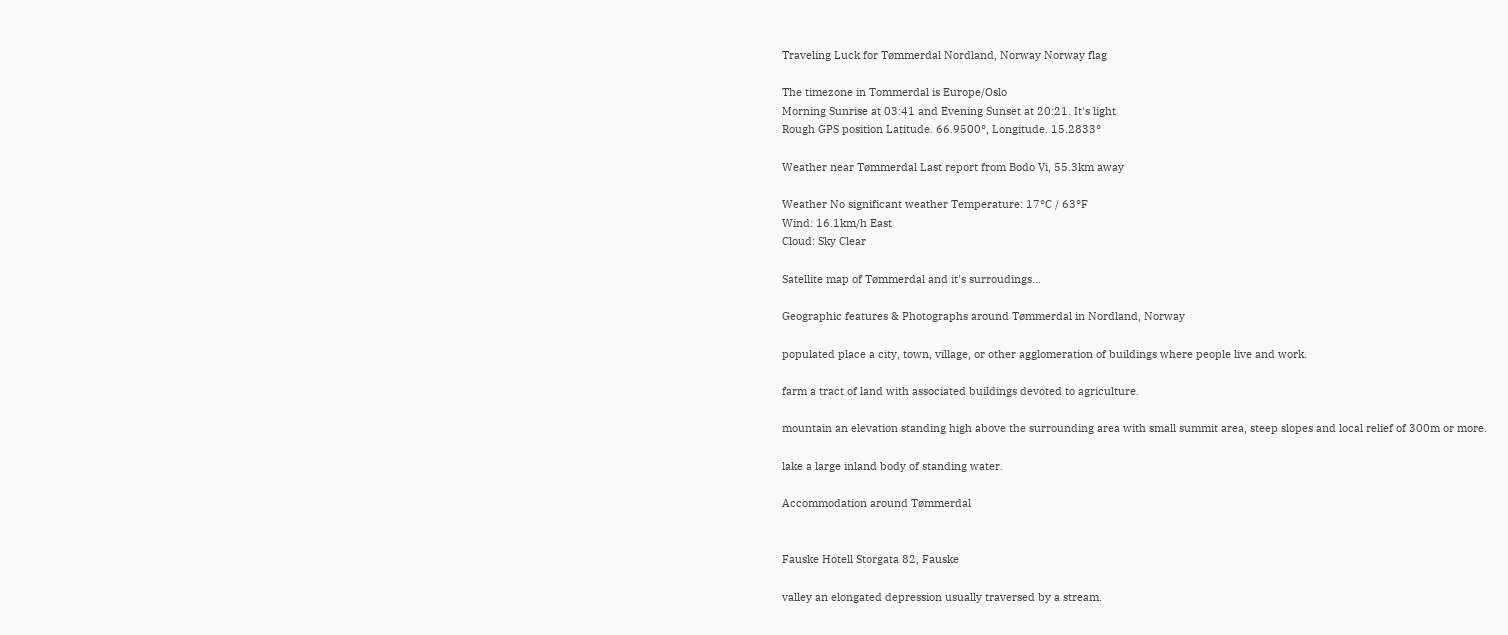Traveling Luck for Tømmerdal Nordland, Norway Norway flag

The timezone in Tommerdal is Europe/Oslo
Morning Sunrise at 03:41 and Evening Sunset at 20:21. It's light
Rough GPS position Latitude. 66.9500°, Longitude. 15.2833°

Weather near Tømmerdal Last report from Bodo Vi, 55.3km away

Weather No significant weather Temperature: 17°C / 63°F
Wind: 16.1km/h East
Cloud: Sky Clear

Satellite map of Tømmerdal and it's surroudings...

Geographic features & Photographs around Tømmerdal in Nordland, Norway

populated place a city, town, village, or other agglomeration of buildings where people live and work.

farm a tract of land with associated buildings devoted to agriculture.

mountain an elevation standing high above the surrounding area with small summit area, steep slopes and local relief of 300m or more.

lake a large inland body of standing water.

Accommodation around Tømmerdal


Fauske Hotell Storgata 82, Fauske

valley an elongated depression usually traversed by a stream.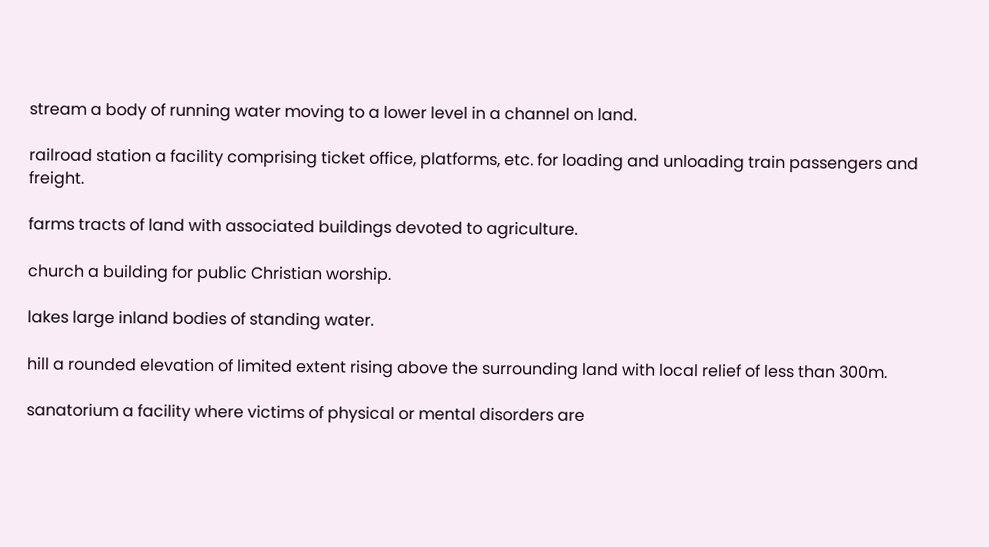stream a body of running water moving to a lower level in a channel on land.

railroad station a facility comprising ticket office, platforms, etc. for loading and unloading train passengers and freight.

farms tracts of land with associated buildings devoted to agriculture.

church a building for public Christian worship.

lakes large inland bodies of standing water.

hill a rounded elevation of limited extent rising above the surrounding land with local relief of less than 300m.

sanatorium a facility where victims of physical or mental disorders are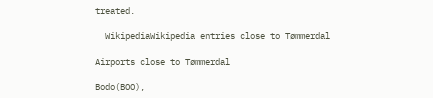treated.

  WikipediaWikipedia entries close to Tømmerdal

Airports close to Tømmerdal

Bodo(BOO),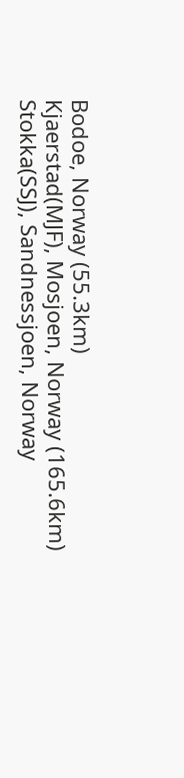Bodoe, Norway (55.3km)
Kjaerstad(MJF), Mosjoen, Norway (165.6km)
Stokka(SSJ), Sandnessjoen, Norway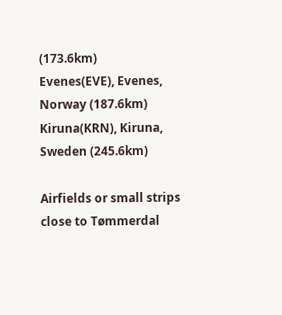(173.6km)
Evenes(EVE), Evenes, Norway (187.6km)
Kiruna(KRN), Kiruna, Sweden (245.6km)

Airfields or small strips close to Tømmerdal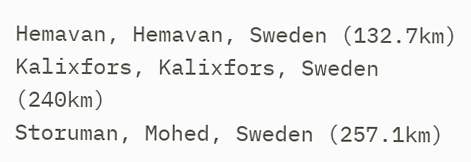Hemavan, Hemavan, Sweden (132.7km)
Kalixfors, Kalixfors, Sweden (240km)
Storuman, Mohed, Sweden (257.1km)